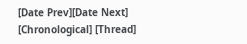[Date Prev][Date Next] [Chronological] [Thread]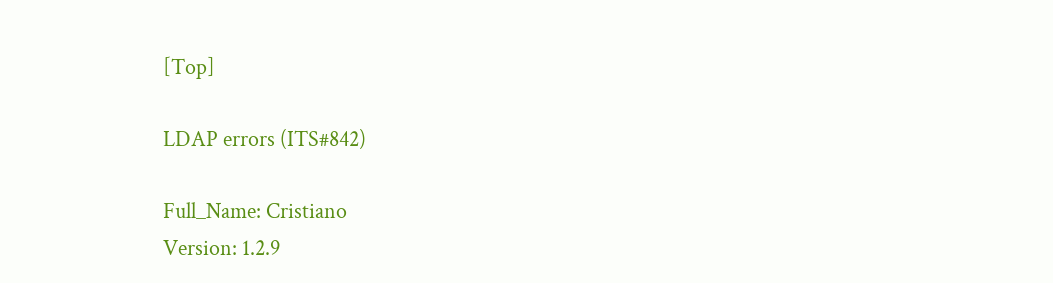[Top]

LDAP errors (ITS#842)

Full_Name: Cristiano
Version: 1.2.9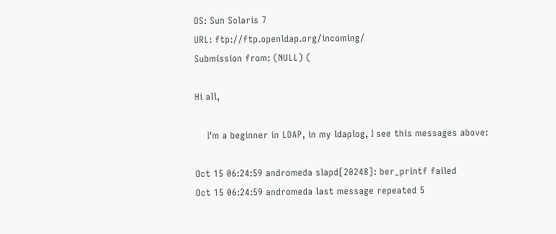OS: Sun Solaris 7
URL: ftp://ftp.openldap.org/incoming/
Submission from: (NULL) (

Hi all,

    I'm a beginner in LDAP, in my ldaplog, I see this messages above:

Oct 15 06:24:59 andromeda slapd[20248]: ber_printf failed
Oct 15 06:24:59 andromeda last message repeated 5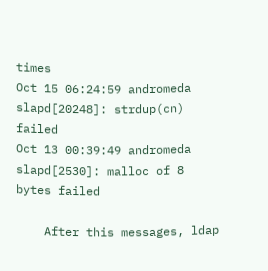times
Oct 15 06:24:59 andromeda slapd[20248]: strdup(cn) failed
Oct 13 00:39:49 andromeda slapd[2530]: malloc of 8 bytes failed

    After this messages, ldap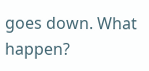goes down. What happen?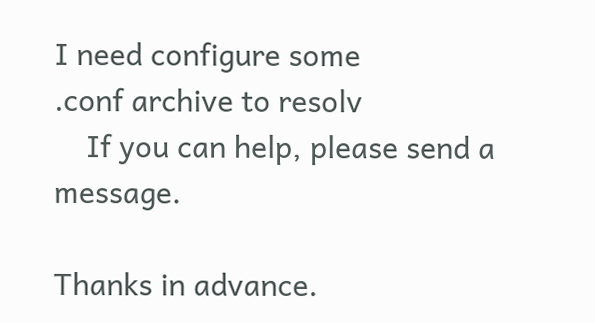I need configure some
.conf archive to resolv
    If you can help, please send a message.

Thanks in advance.